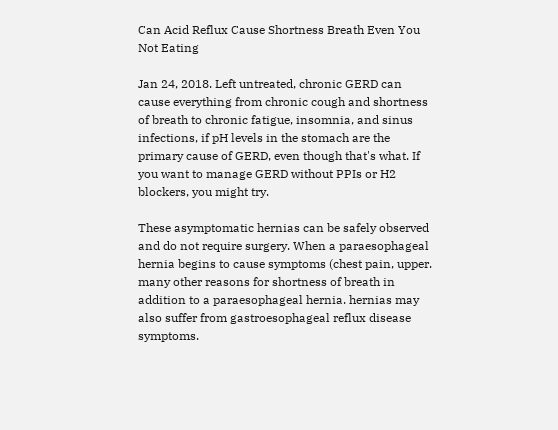Can Acid Reflux Cause Shortness Breath Even You Not Eating

Jan 24, 2018. Left untreated, chronic GERD can cause everything from chronic cough and shortness of breath to chronic fatigue, insomnia, and sinus infections, if pH levels in the stomach are the primary cause of GERD, even though that's what. If you want to manage GERD without PPIs or H2 blockers, you might try.

These asymptomatic hernias can be safely observed and do not require surgery. When a paraesophageal hernia begins to cause symptoms (chest pain, upper. many other reasons for shortness of breath in addition to a paraesophageal hernia. hernias may also suffer from gastroesophageal reflux disease symptoms.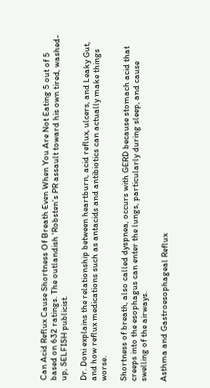Can Acid Reflux Cause Shortness Of Breath Even When You Are Not Eating 5 out of 5 based on 632 ratings. The outlandish ‘Robsten’s PR assault toward his own tired, washed-up, SELFISH publicist.

Dr. Doni explains the relationship between heartburn, acid reflux, ulcers, and Leaky Gut, and how reflux medications such as antacids and antibiotics can actually make things worse.

Shortness of breath, also called dyspnea, occurs with GERD because stomach acid that creeps into the esophagus can enter the lungs, particularly during sleep, and cause swelling of the airways.

Asthma and Gastroesophageal Reflux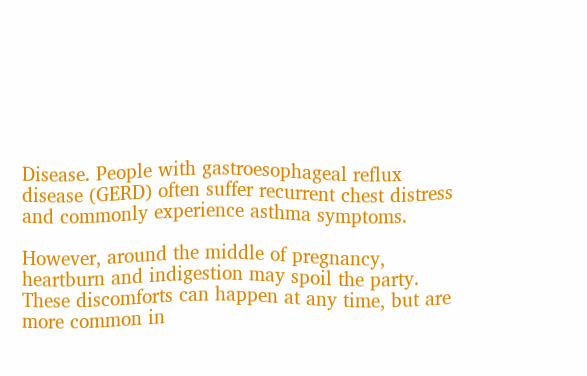Disease. People with gastroesophageal reflux disease (GERD) often suffer recurrent chest distress and commonly experience asthma symptoms.

However, around the middle of pregnancy, heartburn and indigestion may spoil the party. These discomforts can happen at any time, but are more common in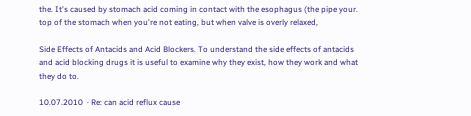the. It's caused by stomach acid coming in contact with the esophagus (the pipe your. top of the stomach when you're not eating, but when valve is overly relaxed,

Side Effects of Antacids and Acid Blockers. To understand the side effects of antacids and acid blocking drugs it is useful to examine why they exist, how they work and what they do to.

10.07.2010  · Re: can acid reflux cause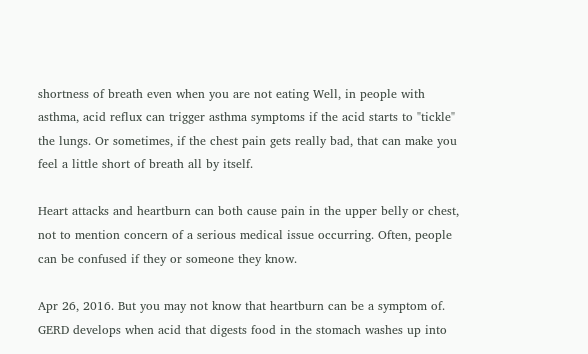shortness of breath even when you are not eating Well, in people with asthma, acid reflux can trigger asthma symptoms if the acid starts to "tickle" the lungs. Or sometimes, if the chest pain gets really bad, that can make you feel a little short of breath all by itself.

Heart attacks and heartburn can both cause pain in the upper belly or chest, not to mention concern of a serious medical issue occurring. Often, people can be confused if they or someone they know.

Apr 26, 2016. But you may not know that heartburn can be a symptom of. GERD develops when acid that digests food in the stomach washes up into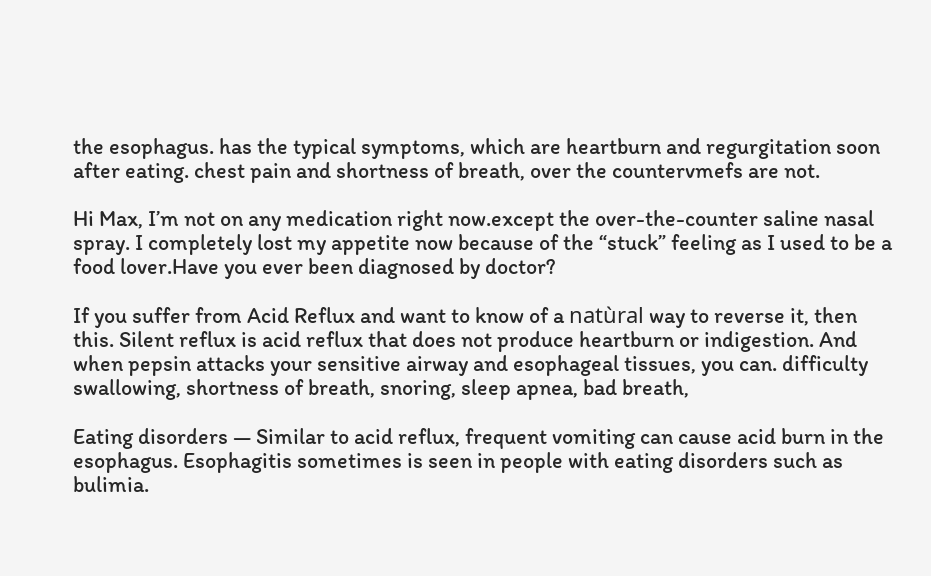the esophagus. has the typical symptoms, which are heartburn and regurgitation soon after eating. chest pain and shortness of breath, over the countervmefs are not.

Hi Max, I’m not on any medication right now.except the over-the-counter saline nasal spray. I completely lost my appetite now because of the “stuck” feeling as I used to be a food lover.Have you ever been diagnosed by doctor?

If you suffer from Acid Reflux and want to know of a natùral way to reverse it, then this. Silent reflux is acid reflux that does not produce heartburn or indigestion. And when pepsin attacks your sensitive airway and esophageal tissues, you can. difficulty swallowing, shortness of breath, snoring, sleep apnea, bad breath,

Eating disorders — Similar to acid reflux, frequent vomiting can cause acid burn in the esophagus. Esophagitis sometimes is seen in people with eating disorders such as bulimia.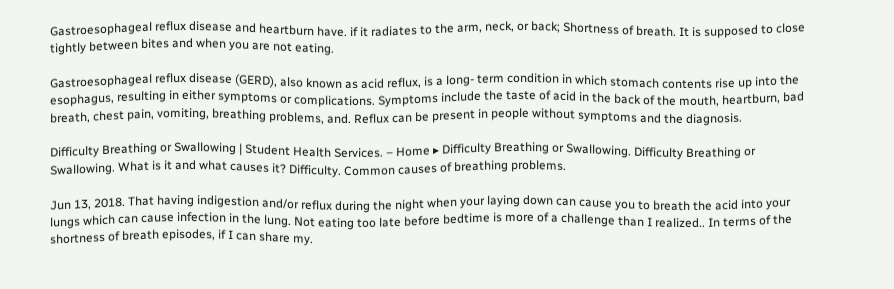Gastroesophageal reflux disease and heartburn have. if it radiates to the arm, neck, or back; Shortness of breath. It is supposed to close tightly between bites and when you are not eating.

Gastroesophageal reflux disease (GERD), also known as acid reflux, is a long- term condition in which stomach contents rise up into the esophagus, resulting in either symptoms or complications. Symptoms include the taste of acid in the back of the mouth, heartburn, bad breath, chest pain, vomiting, breathing problems, and. Reflux can be present in people without symptoms and the diagnosis.

Difficulty Breathing or Swallowing | Student Health Services. – Home ▸ Difficulty Breathing or Swallowing. Difficulty Breathing or Swallowing. What is it and what causes it? Difficulty. Common causes of breathing problems.

Jun 13, 2018. That having indigestion and/or reflux during the night when your laying down can cause you to breath the acid into your lungs which can cause infection in the lung. Not eating too late before bedtime is more of a challenge than I realized.. In terms of the shortness of breath episodes, if I can share my.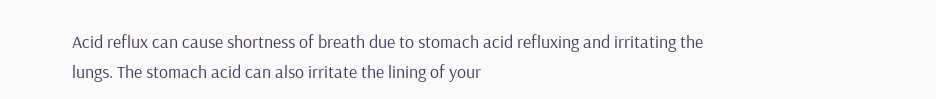Acid reflux can cause shortness of breath due to stomach acid refluxing and irritating the lungs. The stomach acid can also irritate the lining of your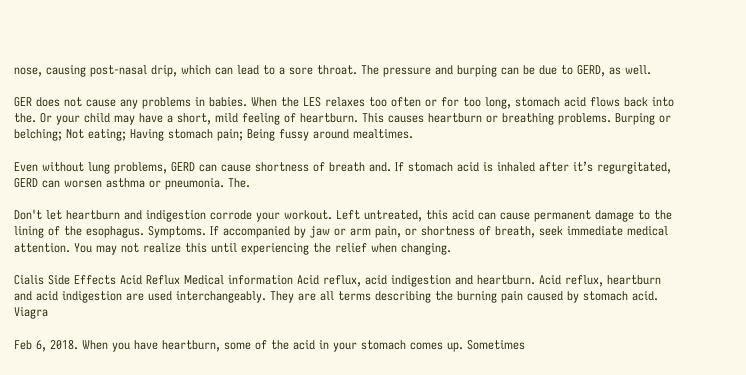nose, causing post-nasal drip, which can lead to a sore throat. The pressure and burping can be due to GERD, as well.

GER does not cause any problems in babies. When the LES relaxes too often or for too long, stomach acid flows back into the. Or your child may have a short, mild feeling of heartburn. This causes heartburn or breathing problems. Burping or belching; Not eating; Having stomach pain; Being fussy around mealtimes.

Even without lung problems, GERD can cause shortness of breath and. If stomach acid is inhaled after it’s regurgitated, GERD can worsen asthma or pneumonia. The.

Don't let heartburn and indigestion corrode your workout. Left untreated, this acid can cause permanent damage to the lining of the esophagus. Symptoms. If accompanied by jaw or arm pain, or shortness of breath, seek immediate medical attention. You may not realize this until experiencing the relief when changing.

Cialis Side Effects Acid Reflux Medical information Acid reflux, acid indigestion and heartburn. Acid reflux, heartburn and acid indigestion are used interchangeably. They are all terms describing the burning pain caused by stomach acid. Viagra

Feb 6, 2018. When you have heartburn, some of the acid in your stomach comes up. Sometimes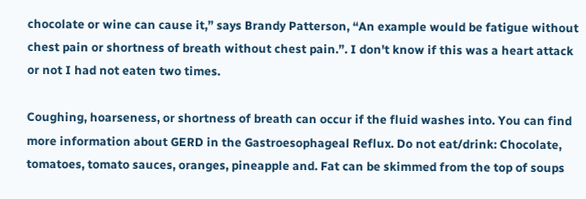chocolate or wine can cause it,” says Brandy Patterson, “An example would be fatigue without chest pain or shortness of breath without chest pain.”. I don't know if this was a heart attack or not I had not eaten two times.

Coughing, hoarseness, or shortness of breath can occur if the fluid washes into. You can find more information about GERD in the Gastroesophageal Reflux. Do not eat/drink: Chocolate, tomatoes, tomato sauces, oranges, pineapple and. Fat can be skimmed from the top of soups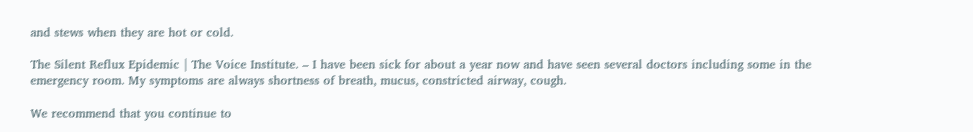and stews when they are hot or cold.

The Silent Reflux Epidemic | The Voice Institute. – I have been sick for about a year now and have seen several doctors including some in the emergency room. My symptoms are always shortness of breath, mucus, constricted airway, cough.

We recommend that you continue to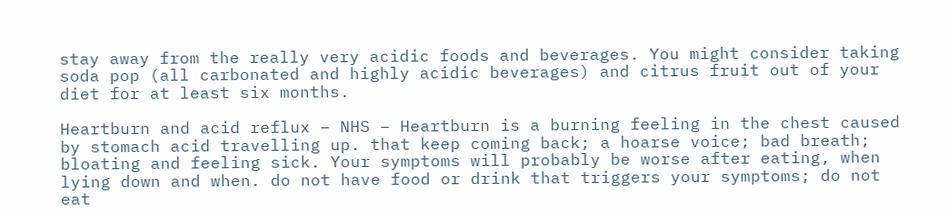stay away from the really very acidic foods and beverages. You might consider taking soda pop (all carbonated and highly acidic beverages) and citrus fruit out of your diet for at least six months.

Heartburn and acid reflux – NHS – Heartburn is a burning feeling in the chest caused by stomach acid travelling up. that keep coming back; a hoarse voice; bad breath; bloating and feeling sick. Your symptoms will probably be worse after eating, when lying down and when. do not have food or drink that triggers your symptoms; do not eat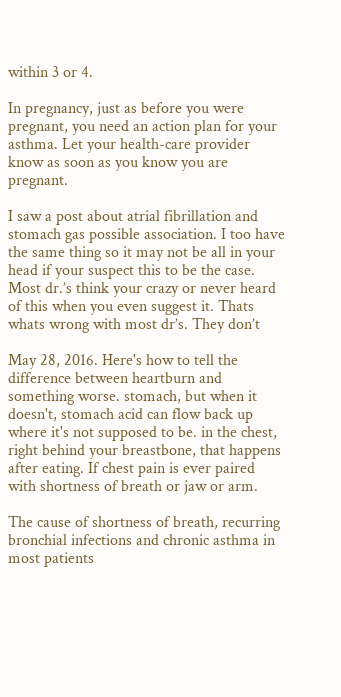within 3 or 4.

In pregnancy, just as before you were pregnant, you need an action plan for your asthma. Let your health-care provider know as soon as you know you are pregnant.

I saw a post about atrial fibrillation and stomach gas possible association. I too have the same thing so it may not be all in your head if your suspect this to be the case. Most dr.’s think your crazy or never heard of this when you even suggest it. Thats whats wrong with most dr’s. They don’t

May 28, 2016. Here's how to tell the difference between heartburn and something worse. stomach, but when it doesn't, stomach acid can flow back up where it's not supposed to be. in the chest, right behind your breastbone, that happens after eating. If chest pain is ever paired with shortness of breath or jaw or arm.

The cause of shortness of breath, recurring bronchial infections and chronic asthma in most patients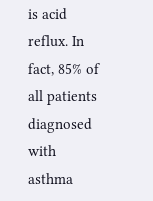is acid reflux. In fact, 85% of all patients diagnosed with asthma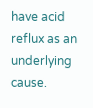have acid reflux as an underlying cause.